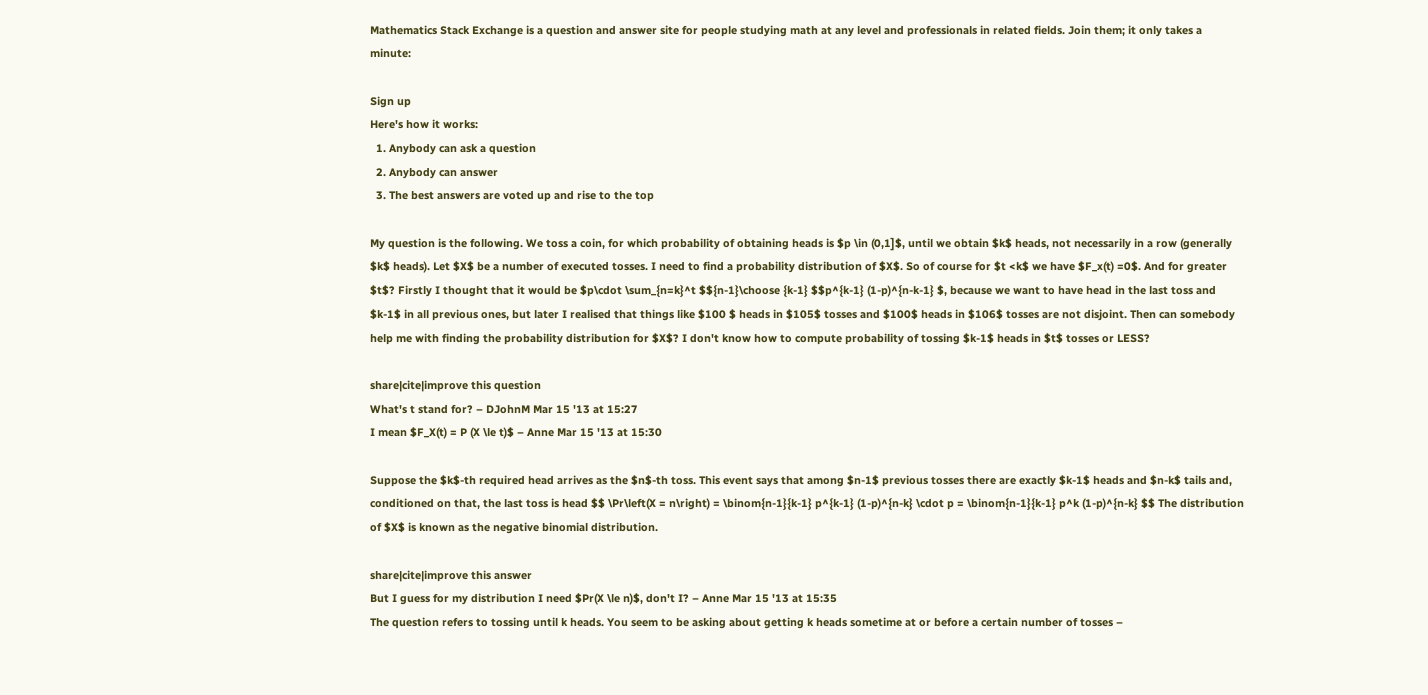Mathematics Stack Exchange is a question and answer site for people studying math at any level and professionals in related fields. Join them; it only takes a minute:

Sign up
Here's how it works:
  1. Anybody can ask a question
  2. Anybody can answer
  3. The best answers are voted up and rise to the top

My question is the following. We toss a coin, for which probability of obtaining heads is $p \in (0,1]$, until we obtain $k$ heads, not necessarily in a row (generally $k$ heads). Let $X$ be a number of executed tosses. I need to find a probability distribution of $X$. So of course for $t <k$ we have $F_x(t) =0$. And for greater $t$? Firstly I thought that it would be $p\cdot \sum_{n=k}^t $${n-1}\choose {k-1} $$p^{k-1} (1-p)^{n-k-1} $, because we want to have head in the last toss and $k-1$ in all previous ones, but later I realised that things like $100 $ heads in $105$ tosses and $100$ heads in $106$ tosses are not disjoint. Then can somebody help me with finding the probability distribution for $X$? I don't know how to compute probability of tossing $k-1$ heads in $t$ tosses or LESS?

share|cite|improve this question
What's t stand for? – DJohnM Mar 15 '13 at 15:27
I mean $F_X(t) = P (X \le t)$ – Anne Mar 15 '13 at 15:30

Suppose the $k$-th required head arrives as the $n$-th toss. This event says that among $n-1$ previous tosses there are exactly $k-1$ heads and $n-k$ tails and, conditioned on that, the last toss is head $$ \Pr\left(X = n\right) = \binom{n-1}{k-1} p^{k-1} (1-p)^{n-k} \cdot p = \binom{n-1}{k-1} p^k (1-p)^{n-k} $$ The distribution of $X$ is known as the negative binomial distribution.

share|cite|improve this answer
But I guess for my distribution I need $Pr(X \le n)$, don't I? – Anne Mar 15 '13 at 15:35
The question refers to tossing until k heads. You seem to be asking about getting k heads sometime at or before a certain number of tosses –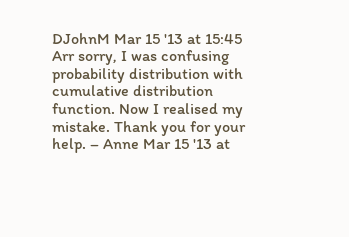DJohnM Mar 15 '13 at 15:45
Arr sorry, I was confusing probability distribution with cumulative distribution function. Now I realised my mistake. Thank you for your help. – Anne Mar 15 '13 at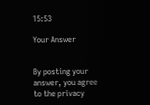15:53

Your Answer


By posting your answer, you agree to the privacy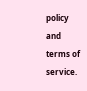policy and terms of service.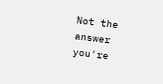Not the answer you're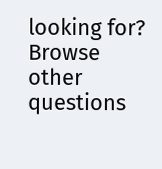looking for? Browse other questions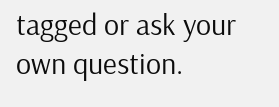tagged or ask your own question.